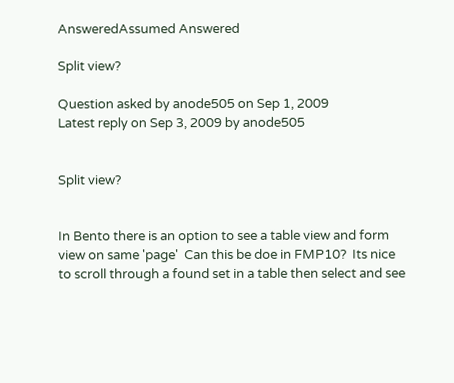AnsweredAssumed Answered

Split view?

Question asked by anode505 on Sep 1, 2009
Latest reply on Sep 3, 2009 by anode505


Split view?


In Bento there is an option to see a table view and form view on same 'page'  Can this be doe in FMP10?  Its nice to scroll through a found set in a table then select and see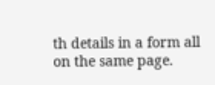th details in a form all on the same page.